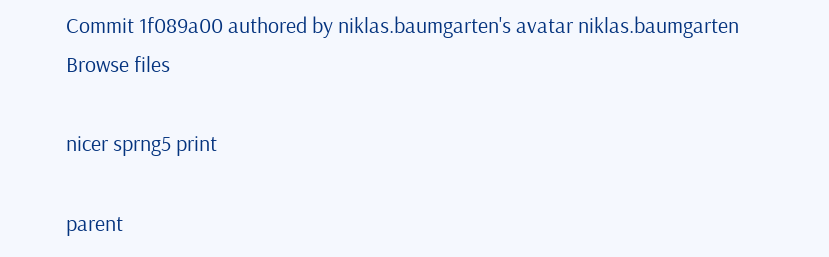Commit 1f089a00 authored by niklas.baumgarten's avatar niklas.baumgarten
Browse files

nicer sprng5 print

parent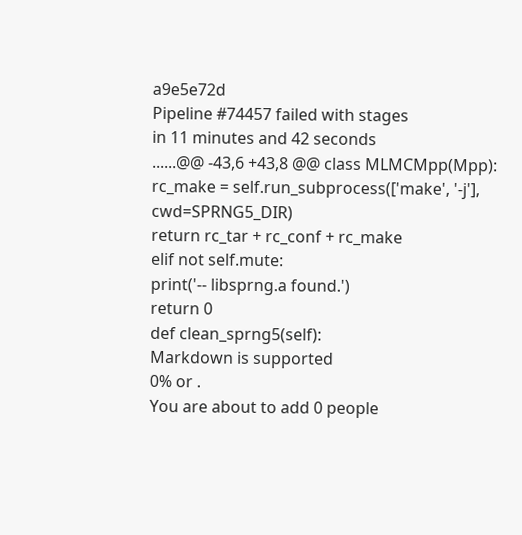a9e5e72d
Pipeline #74457 failed with stages
in 11 minutes and 42 seconds
......@@ -43,6 +43,8 @@ class MLMCMpp(Mpp):
rc_make = self.run_subprocess(['make', '-j'], cwd=SPRNG5_DIR)
return rc_tar + rc_conf + rc_make
elif not self.mute:
print('-- libsprng.a found.')
return 0
def clean_sprng5(self):
Markdown is supported
0% or .
You are about to add 0 people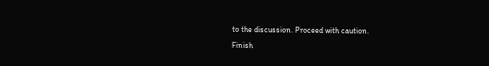to the discussion. Proceed with caution.
Finish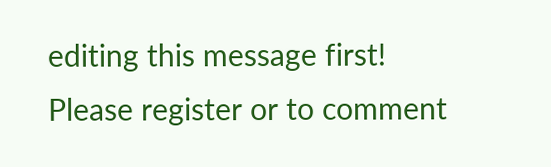editing this message first!
Please register or to comment